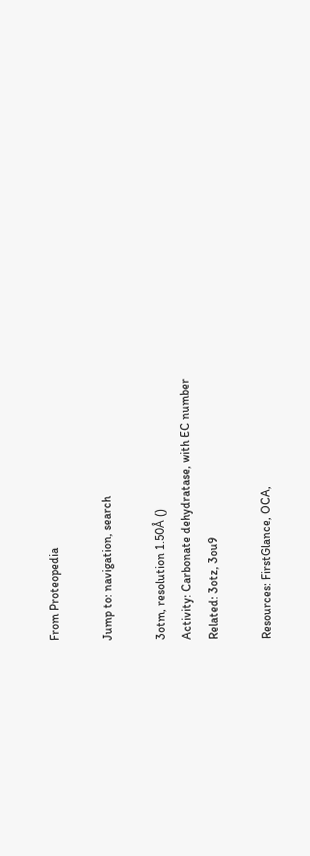From Proteopedia

Jump to: navigation, search

3otm, resolution 1.50Å ()
Activity: Carbonate dehydratase, with EC number
Related: 3otz, 3ou9

Resources: FirstGlance, OCA,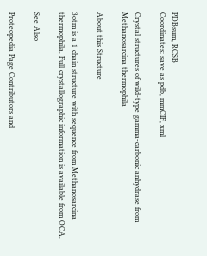PDBsum, RCSB
Coordinates: save as pdb, mmCIF, xml

Crystal structures of wild-type gamma-carbonic anhydrase from Methanosarcina thermophila

About this Structure

3otm is a 1 chain structure with sequence from Methanosarcina thermophila. Full crystallographic information is available from OCA.

See Also

Proteopedia Page Contributors and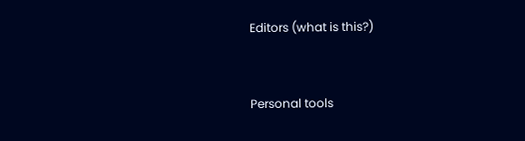Editors (what is this?)


Personal tools